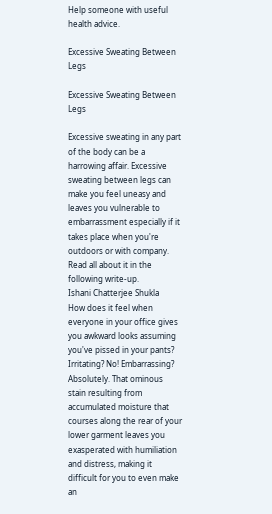Help someone with useful health advice.

Excessive Sweating Between Legs

Excessive Sweating Between Legs

Excessive sweating in any part of the body can be a harrowing affair. Excessive sweating between legs can make you feel uneasy and leaves you vulnerable to embarrassment especially if it takes place when you're outdoors or with company. Read all about it in the following write-up.
Ishani Chatterjee Shukla
How does it feel when everyone in your office gives you awkward looks assuming you've pissed in your pants? Irritating? No! Embarrassing? Absolutely. That ominous stain resulting from accumulated moisture that courses along the rear of your lower garment leaves you exasperated with humiliation and distress, making it difficult for you to even make an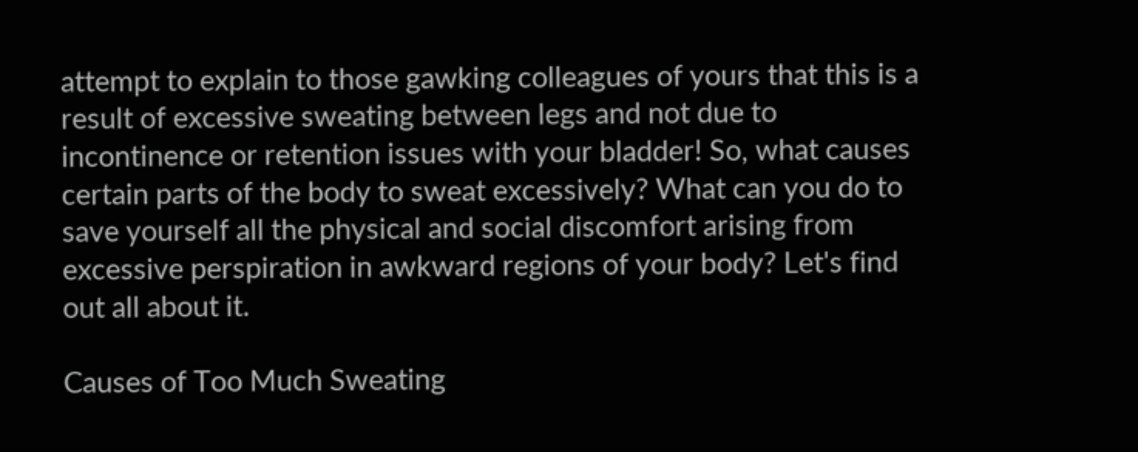attempt to explain to those gawking colleagues of yours that this is a result of excessive sweating between legs and not due to incontinence or retention issues with your bladder! So, what causes certain parts of the body to sweat excessively? What can you do to save yourself all the physical and social discomfort arising from excessive perspiration in awkward regions of your body? Let's find out all about it.

Causes of Too Much Sweating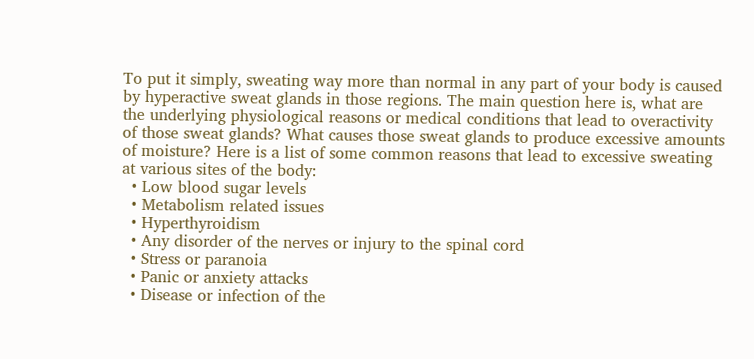To put it simply, sweating way more than normal in any part of your body is caused by hyperactive sweat glands in those regions. The main question here is, what are the underlying physiological reasons or medical conditions that lead to overactivity of those sweat glands? What causes those sweat glands to produce excessive amounts of moisture? Here is a list of some common reasons that lead to excessive sweating at various sites of the body:
  • Low blood sugar levels
  • Metabolism related issues
  • Hyperthyroidism
  • Any disorder of the nerves or injury to the spinal cord
  • Stress or paranoia
  • Panic or anxiety attacks
  • Disease or infection of the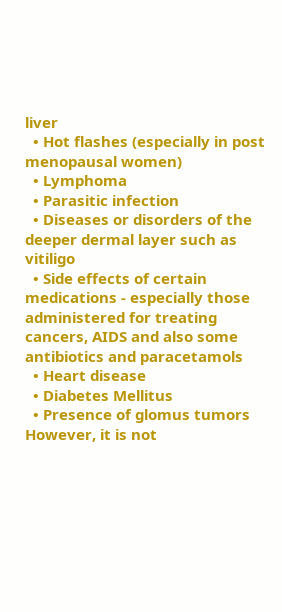liver
  • Hot flashes (especially in post menopausal women)
  • Lymphoma
  • Parasitic infection
  • Diseases or disorders of the deeper dermal layer such as vitiligo
  • Side effects of certain medications - especially those administered for treating cancers, AIDS and also some antibiotics and paracetamols
  • Heart disease
  • Diabetes Mellitus
  • Presence of glomus tumors
However, it is not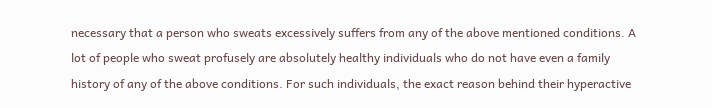necessary that a person who sweats excessively suffers from any of the above mentioned conditions. A lot of people who sweat profusely are absolutely healthy individuals who do not have even a family history of any of the above conditions. For such individuals, the exact reason behind their hyperactive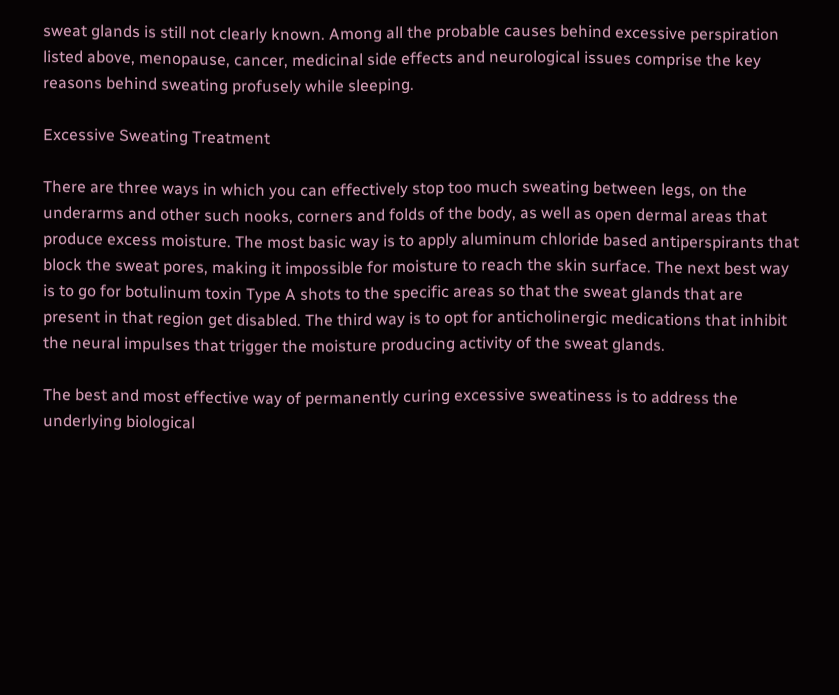sweat glands is still not clearly known. Among all the probable causes behind excessive perspiration listed above, menopause, cancer, medicinal side effects and neurological issues comprise the key reasons behind sweating profusely while sleeping.

Excessive Sweating Treatment

There are three ways in which you can effectively stop too much sweating between legs, on the underarms and other such nooks, corners and folds of the body, as well as open dermal areas that produce excess moisture. The most basic way is to apply aluminum chloride based antiperspirants that block the sweat pores, making it impossible for moisture to reach the skin surface. The next best way is to go for botulinum toxin Type A shots to the specific areas so that the sweat glands that are present in that region get disabled. The third way is to opt for anticholinergic medications that inhibit the neural impulses that trigger the moisture producing activity of the sweat glands.

The best and most effective way of permanently curing excessive sweatiness is to address the underlying biological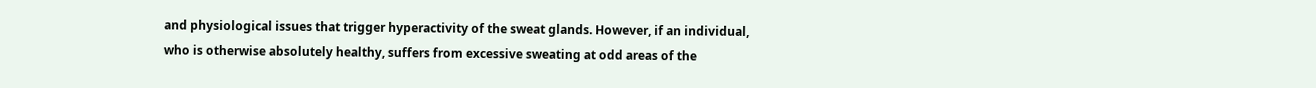and physiological issues that trigger hyperactivity of the sweat glands. However, if an individual, who is otherwise absolutely healthy, suffers from excessive sweating at odd areas of the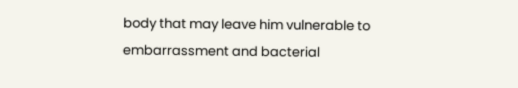body that may leave him vulnerable to embarrassment and bacterial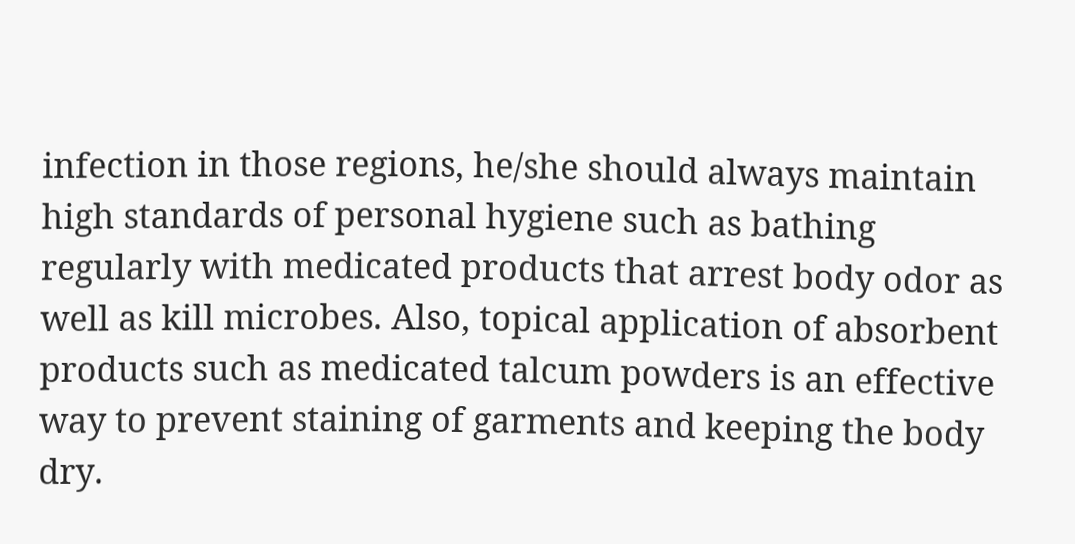infection in those regions, he/she should always maintain high standards of personal hygiene such as bathing regularly with medicated products that arrest body odor as well as kill microbes. Also, topical application of absorbent products such as medicated talcum powders is an effective way to prevent staining of garments and keeping the body dry.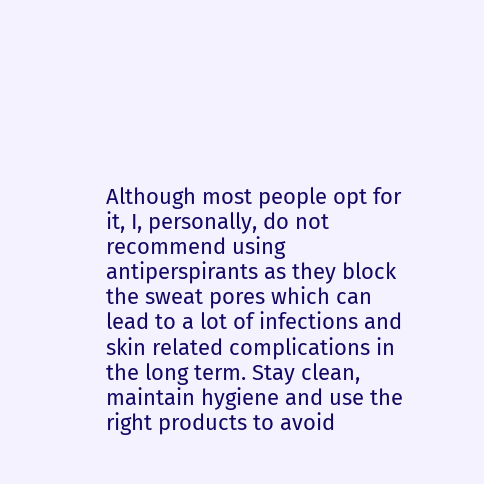Although most people opt for it, I, personally, do not recommend using antiperspirants as they block the sweat pores which can lead to a lot of infections and skin related complications in the long term. Stay clean, maintain hygiene and use the right products to avoid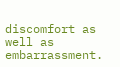discomfort as well as embarrassment.